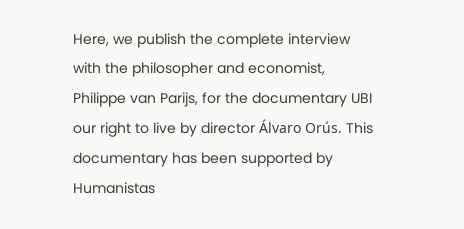Here, we publish the complete interview with the philosopher and economist, Philippe van Parijs, for the documentary UBI our right to live by director Álvaro Orús. This documentary has been supported by Humanistas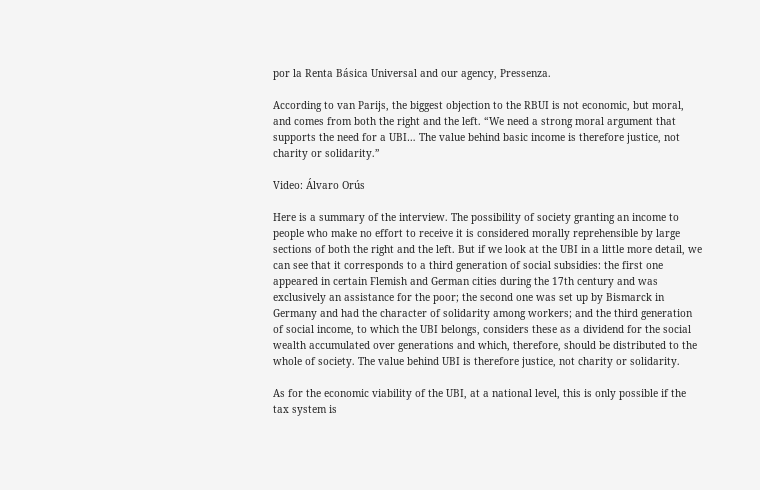por la Renta Básica Universal and our agency, Pressenza.

According to van Parijs, the biggest objection to the RBUI is not economic, but moral, and comes from both the right and the left. “We need a strong moral argument that supports the need for a UBI… The value behind basic income is therefore justice, not charity or solidarity.”

Video: Álvaro Orús

Here is a summary of the interview. The possibility of society granting an income to people who make no effort to receive it is considered morally reprehensible by large sections of both the right and the left. But if we look at the UBI in a little more detail, we can see that it corresponds to a third generation of social subsidies: the first one appeared in certain Flemish and German cities during the 17th century and was exclusively an assistance for the poor; the second one was set up by Bismarck in Germany and had the character of solidarity among workers; and the third generation of social income, to which the UBI belongs, considers these as a dividend for the social wealth accumulated over generations and which, therefore, should be distributed to the whole of society. The value behind UBI is therefore justice, not charity or solidarity.

As for the economic viability of the UBI, at a national level, this is only possible if the tax system is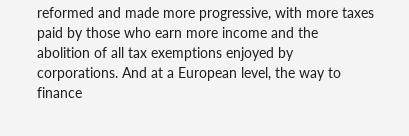reformed and made more progressive, with more taxes paid by those who earn more income and the abolition of all tax exemptions enjoyed by corporations. And at a European level, the way to finance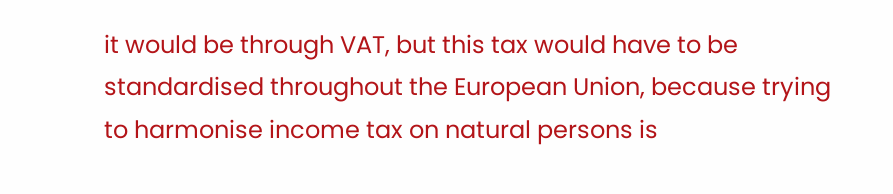it would be through VAT, but this tax would have to be standardised throughout the European Union, because trying to harmonise income tax on natural persons is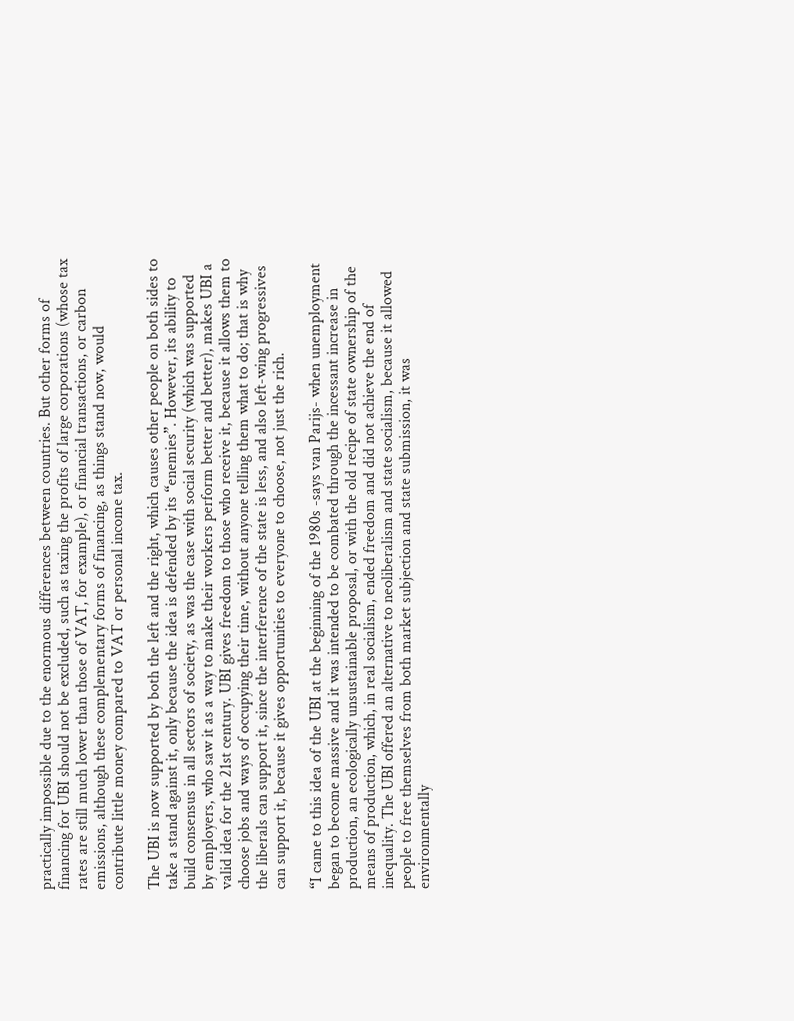practically impossible due to the enormous differences between countries. But other forms of financing for UBI should not be excluded, such as taxing the profits of large corporations (whose tax rates are still much lower than those of VAT, for example), or financial transactions, or carbon emissions, although these complementary forms of financing, as things stand now, would contribute little money compared to VAT or personal income tax.

The UBI is now supported by both the left and the right, which causes other people on both sides to take a stand against it, only because the idea is defended by its “enemies”. However, its ability to build consensus in all sectors of society, as was the case with social security (which was supported by employers, who saw it as a way to make their workers perform better and better), makes UBI a valid idea for the 21st century. UBI gives freedom to those who receive it, because it allows them to choose jobs and ways of occupying their time, without anyone telling them what to do; that is why the liberals can support it, since the interference of the state is less, and also left-wing progressives can support it, because it gives opportunities to everyone to choose, not just the rich.

“I came to this idea of the UBI at the beginning of the 1980s -says van Parijs- when unemployment began to become massive and it was intended to be combated through the incessant increase in production, an ecologically unsustainable proposal, or with the old recipe of state ownership of the means of production, which, in real socialism, ended freedom and did not achieve the end of inequality. The UBI offered an alternative to neoliberalism and state socialism, because it allowed people to free themselves from both market subjection and state submission, it was environmentally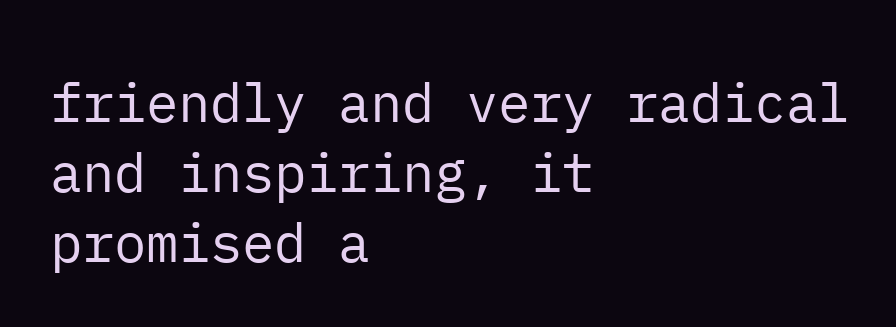friendly and very radical and inspiring, it promised a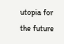utopia for the future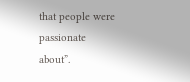that people were passionate about”.